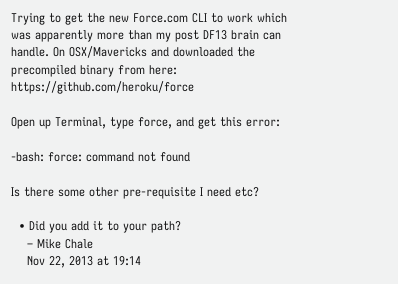Trying to get the new Force.com CLI to work which was apparently more than my post DF13 brain can handle. On OSX/Mavericks and downloaded the precompiled binary from here: https://github.com/heroku/force

Open up Terminal, type force, and get this error:

-bash: force: command not found

Is there some other pre-requisite I need etc?

  • Did you add it to your path?
    – Mike Chale
    Nov 22, 2013 at 19:14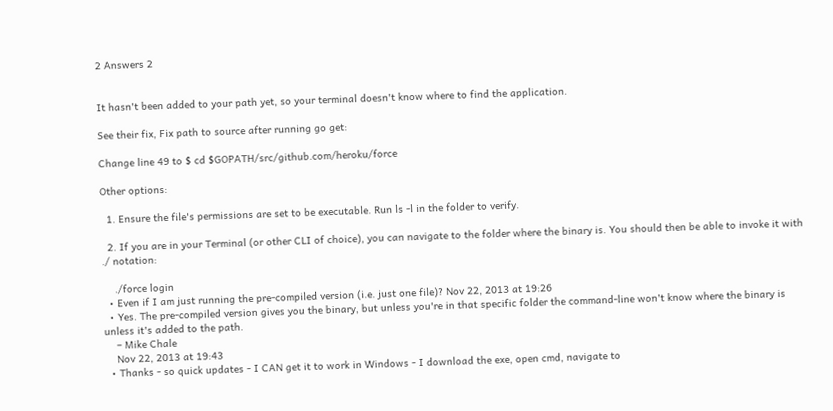2 Answers 2


It hasn't been added to your path yet, so your terminal doesn't know where to find the application.

See their fix, Fix path to source after running go get:

Change line 49 to $ cd $GOPATH/src/github.com/heroku/force

Other options:

  1. Ensure the file's permissions are set to be executable. Run ls -l in the folder to verify.

  2. If you are in your Terminal (or other CLI of choice), you can navigate to the folder where the binary is. You should then be able to invoke it with ./ notation:

    ./force login
  • Even if I am just running the pre-compiled version (i.e. just one file)? Nov 22, 2013 at 19:26
  • Yes. The pre-compiled version gives you the binary, but unless you're in that specific folder the command-line won't know where the binary is unless it's added to the path.
    – Mike Chale
    Nov 22, 2013 at 19:43
  • Thanks - so quick updates - I CAN get it to work in Windows - I download the exe, open cmd, navigate to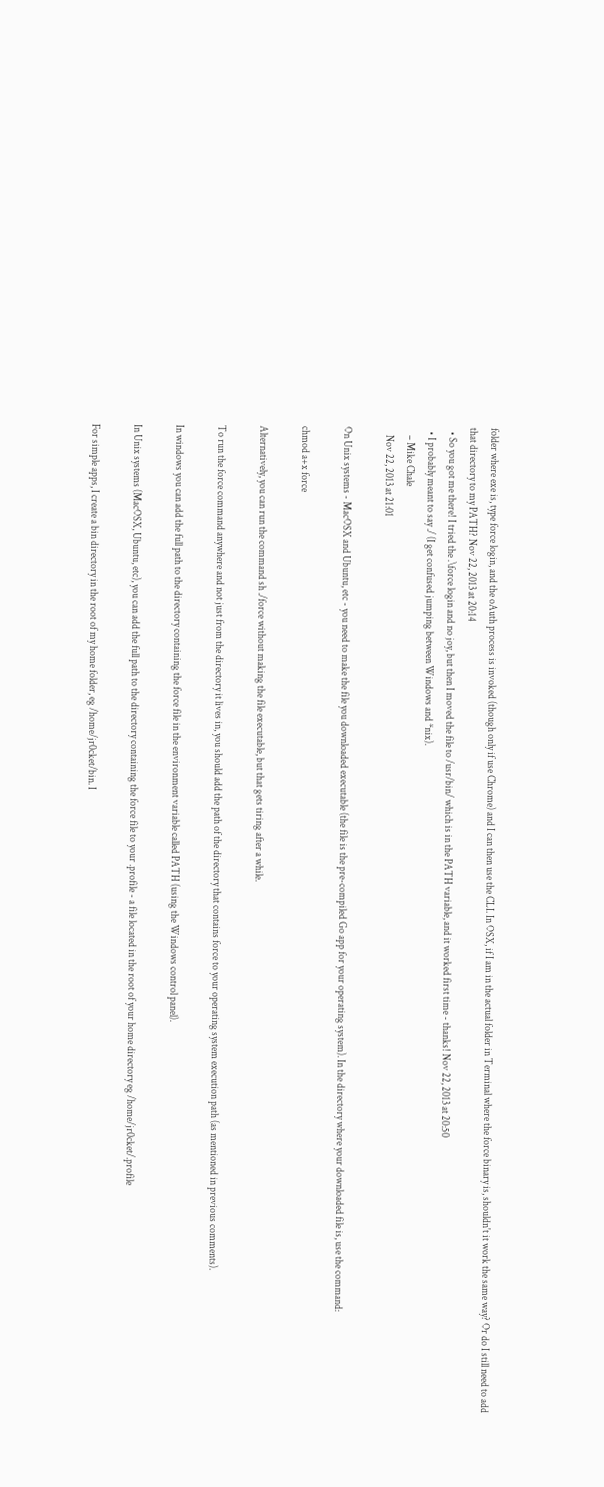folder where exe is, type force login, and the oAuth process is invoked (though only if use Chrome) and I can then use the CLI. In OSX, if I am in the actual folder in Terminal where the force binary is, shouldn't it work the same way? Or do I still need to add that directory to my PATH? Nov 22, 2013 at 20:14
  • So you got me there! I tried the .\force login and no joy, but then I moved the file to /usr/bin/ which is in the PATH variable, and it worked first time - thanks! Nov 22, 2013 at 20:50
  • I probably meant to say ./ (I get confused jumping between Windows and *nix).
    – Mike Chale
    Nov 22, 2013 at 21:01

On Unix systems - MacOSX and Ubuntu, etc - you need to make the file you downloaded executable (the file is the pre-compiled Go app for your operating system). In the directory where your downloaded file is, use the command:

chmod a+x force

Alternatively, you can run the command sh ./force without making the file executable, but that gets tiring after a while.

To run the force command anywhere and not just from the directory it lives in, you should add the path of the directory that contains force to your operating system execution path (as mentioned in previous comments).

In windows you can add the full path to the directory containing the force file in the environment variable called PATH (using the Windows control panel).

In Unix systems (MacOSX, Ubuntu, etc), you can add the full path to the directory containing the force file to your .profile - a file located in the root of your home directory eg /home/jr0cket/.profile

For simple apps, I create a bin directory in the root of my home folder, eg /home/jr0cket/bin. I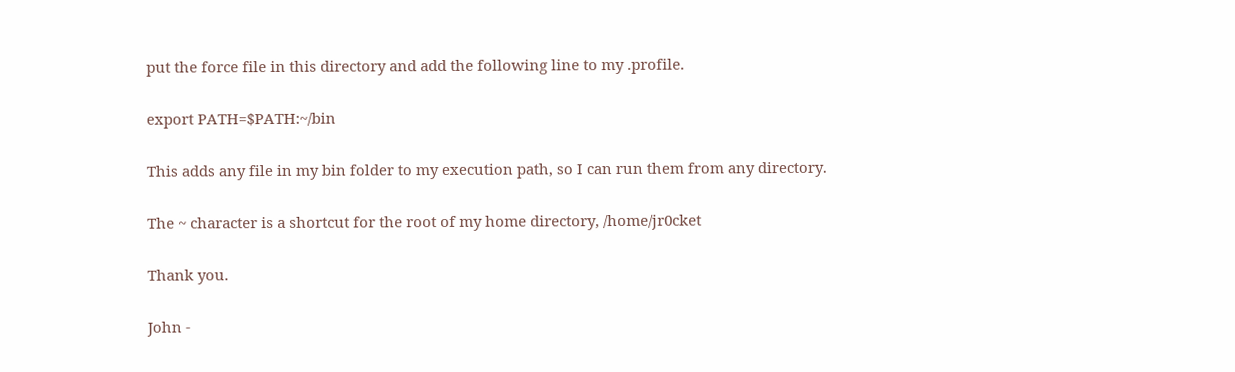put the force file in this directory and add the following line to my .profile.

export PATH=$PATH:~/bin

This adds any file in my bin folder to my execution path, so I can run them from any directory.

The ~ character is a shortcut for the root of my home directory, /home/jr0cket

Thank you.

John -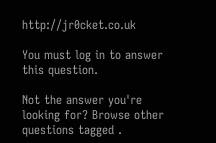http://jr0cket.co.uk

You must log in to answer this question.

Not the answer you're looking for? Browse other questions tagged .